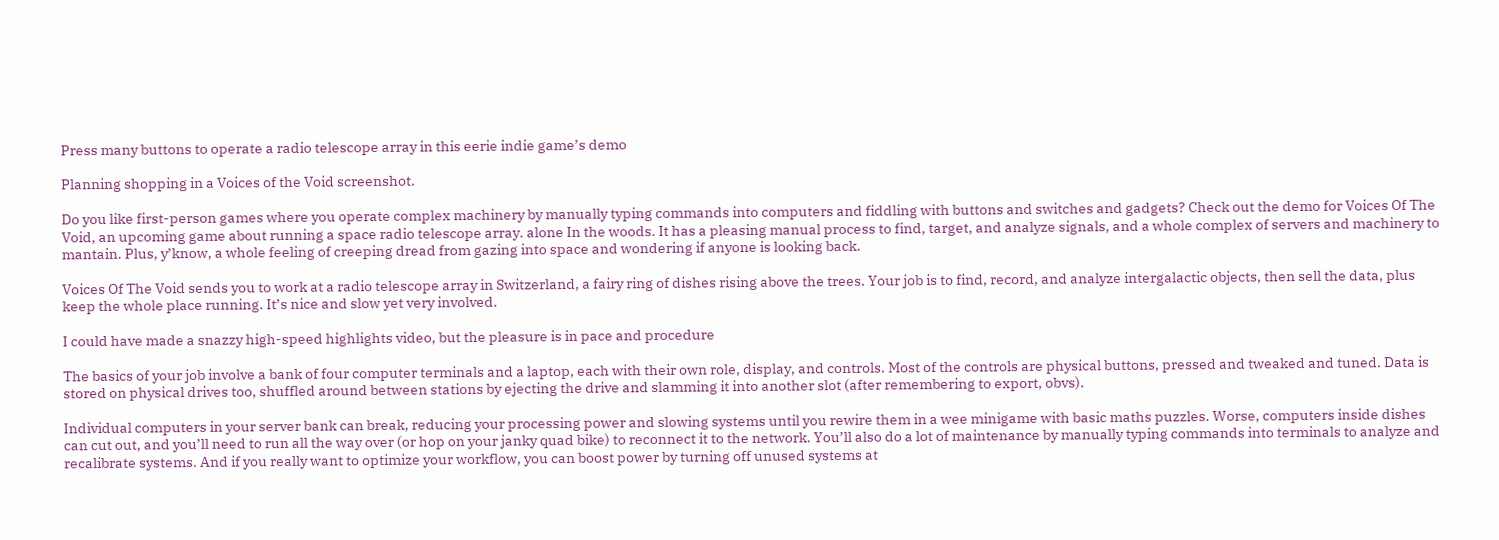Press many buttons to operate a radio telescope array in this eerie indie game’s demo

Planning shopping in a Voices of the Void screenshot.

Do you like first-person games where you operate complex machinery by manually typing commands into computers and fiddling with buttons and switches and gadgets? Check out the demo for Voices Of The Void, an upcoming game about running a space radio telescope array. alone In the woods. It has a pleasing manual process to find, target, and analyze signals, and a whole complex of servers and machinery to mantain. Plus, y’know, a whole feeling of creeping dread from gazing into space and wondering if anyone is looking back.

Voices Of The Void sends you to work at a radio telescope array in Switzerland, a fairy ring of dishes rising above the trees. Your job is to find, record, and analyze intergalactic objects, then sell the data, plus keep the whole place running. It’s nice and slow yet very involved.

I could have made a snazzy high-speed highlights video, but the pleasure is in pace and procedure

The basics of your job involve a bank of four computer terminals and a laptop, each with their own role, display, and controls. Most of the controls are physical buttons, pressed and tweaked and tuned. Data is stored on physical drives too, shuffled around between stations by ejecting the drive and slamming it into another slot (after remembering to export, obvs).

Individual computers in your server bank can break, reducing your processing power and slowing systems until you rewire them in a wee minigame with basic maths puzzles. Worse, computers inside dishes can cut out, and you’ll need to run all the way over (or hop on your janky quad bike) to reconnect it to the network. You’ll also do a lot of maintenance by manually typing commands into terminals to analyze and recalibrate systems. And if you really want to optimize your workflow, you can boost power by turning off unused systems at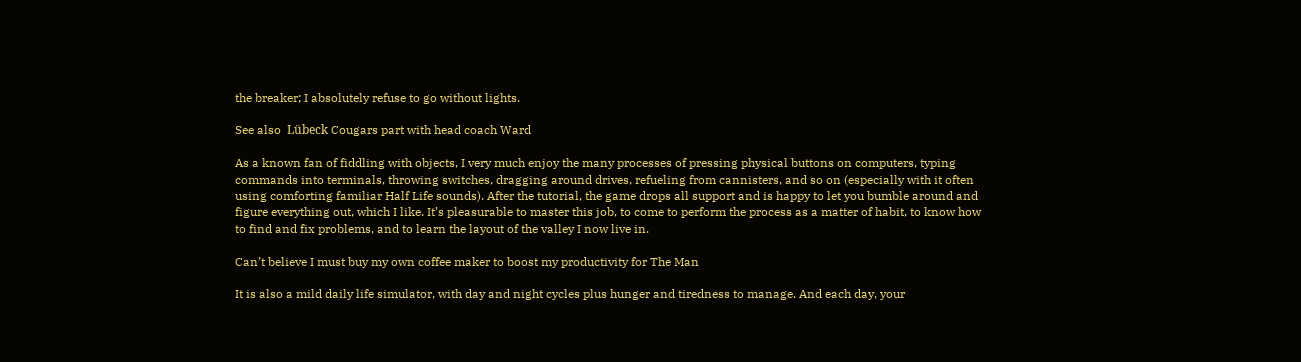the breaker; I absolutely refuse to go without lights.

See also  Lübeck Cougars part with head coach Ward

As a known fan of fiddling with objects, I very much enjoy the many processes of pressing physical buttons on computers, typing commands into terminals, throwing switches, dragging around drives, refueling from cannisters, and so on (especially with it often using comforting familiar Half Life sounds). After the tutorial, the game drops all support and is happy to let you bumble around and figure everything out, which I like. It’s pleasurable to master this job, to come to perform the process as a matter of habit, to know how to find and fix problems, and to learn the layout of the valley I now live in.

Can’t believe I must buy my own coffee maker to boost my productivity for The Man

It is also a mild daily life simulator, with day and night cycles plus hunger and tiredness to manage. And each day, your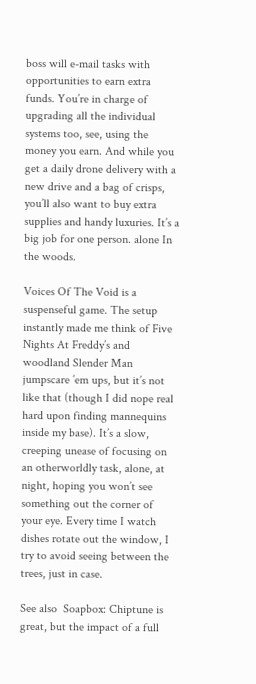boss will e-mail tasks with opportunities to earn extra funds. You’re in charge of upgrading all the individual systems too, see, using the money you earn. And while you get a daily drone delivery with a new drive and a bag of crisps, you’ll also want to buy extra supplies and handy luxuries. It’s a big job for one person. alone In the woods.

Voices Of The Void is a suspenseful game. The setup instantly made me think of Five Nights At Freddy’s and woodland Slender Man jumpscare ’em ups, but it’s not like that (though I did nope real hard upon finding mannequins inside my base). It’s a slow, creeping unease of focusing on an otherworldly task, alone, at night, hoping you won’t see something out the corner of your eye. Every time I watch dishes rotate out the window, I try to avoid seeing between the trees, just in case.

See also  Soapbox: Chiptune is great, but the impact of a full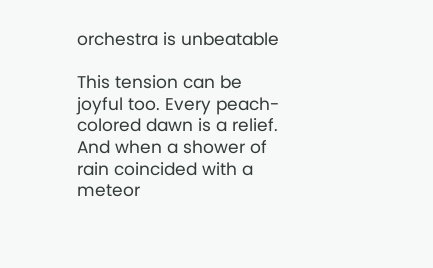orchestra is unbeatable

This tension can be joyful too. Every peach-colored dawn is a relief. And when a shower of rain coincided with a meteor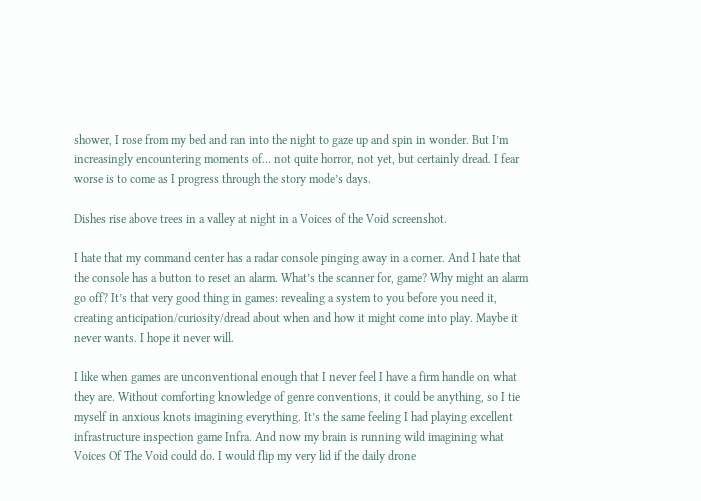shower, I rose from my bed and ran into the night to gaze up and spin in wonder. But I’m increasingly encountering moments of… not quite horror, not yet, but certainly dread. I fear worse is to come as I progress through the story mode’s days.

Dishes rise above trees in a valley at night in a Voices of the Void screenshot.

I hate that my command center has a radar console pinging away in a corner. And I hate that the console has a button to reset an alarm. What’s the scanner for, game? Why might an alarm go off? It’s that very good thing in games: revealing a system to you before you need it, creating anticipation/curiosity/dread about when and how it might come into play. Maybe it never wants. I hope it never will.

I like when games are unconventional enough that I never feel I have a firm handle on what they are. Without comforting knowledge of genre conventions, it could be anything, so I tie myself in anxious knots imagining everything. It’s the same feeling I had playing excellent infrastructure inspection game Infra. And now my brain is running wild imagining what Voices Of The Void could do. I would flip my very lid if the daily drone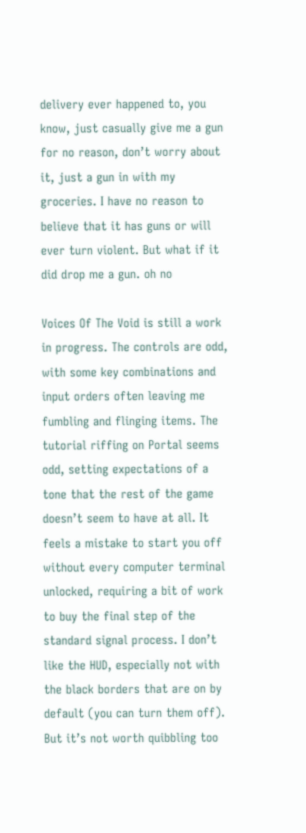delivery ever happened to, you know, just casually give me a gun for no reason, don’t worry about it, just a gun in with my groceries. I have no reason to believe that it has guns or will ever turn violent. But what if it did drop me a gun. oh no

Voices Of The Void is still a work in progress. The controls are odd, with some key combinations and input orders often leaving me fumbling and flinging items. The tutorial riffing on Portal seems odd, setting expectations of a tone that the rest of the game doesn’t seem to have at all. It feels a mistake to start you off without every computer terminal unlocked, requiring a bit of work to buy the final step of the standard signal process. I don’t like the HUD, especially not with the black borders that are on by default (you can turn them off). But it’s not worth quibbling too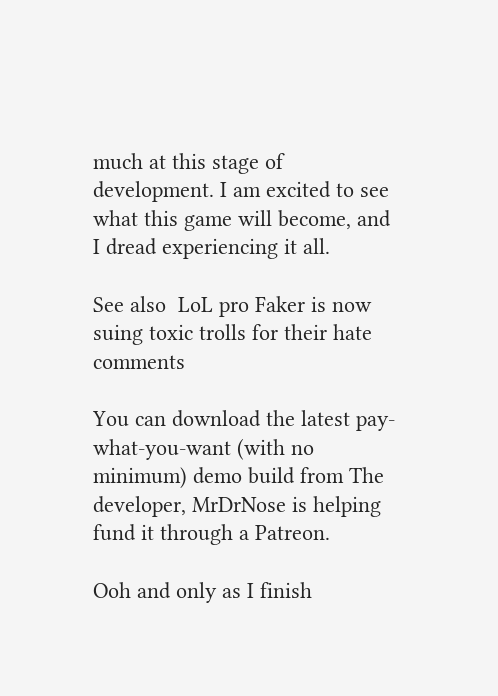much at this stage of development. I am excited to see what this game will become, and I dread experiencing it all.

See also  LoL pro Faker is now suing toxic trolls for their hate comments

You can download the latest pay-what-you-want (with no minimum) demo build from The developer, MrDrNose is helping fund it through a Patreon.

Ooh and only as I finish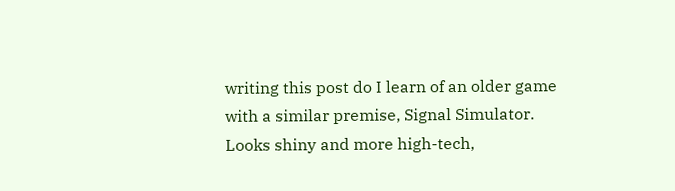writing this post do I learn of an older game with a similar premise, Signal Simulator. Looks shiny and more high-tech,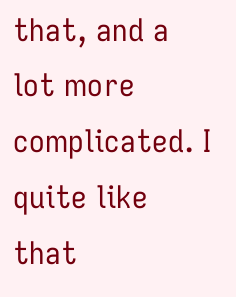that, and a lot more complicated. I quite like that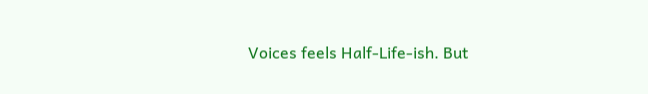Voices feels Half-Life-ish. But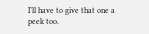I’ll have to give that one a peek too.